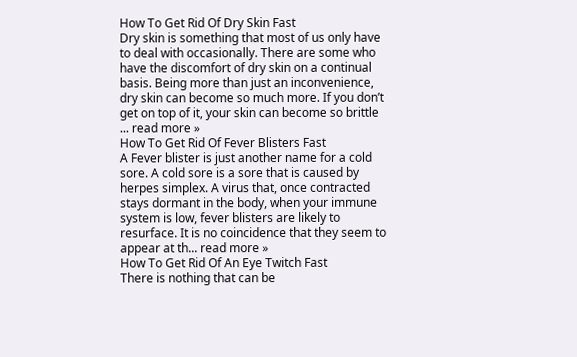How To Get Rid Of Dry Skin Fast
Dry skin is something that most of us only have to deal with occasionally. There are some who have the discomfort of dry skin on a continual basis. Being more than just an inconvenience, dry skin can become so much more. If you don’t get on top of it, your skin can become so brittle ... read more »
How To Get Rid Of Fever Blisters Fast
A Fever blister is just another name for a cold sore. A cold sore is a sore that is caused by herpes simplex. A virus that, once contracted stays dormant in the body, when your immune system is low, fever blisters are likely to resurface. It is no coincidence that they seem to appear at th... read more »
How To Get Rid Of An Eye Twitch Fast
There is nothing that can be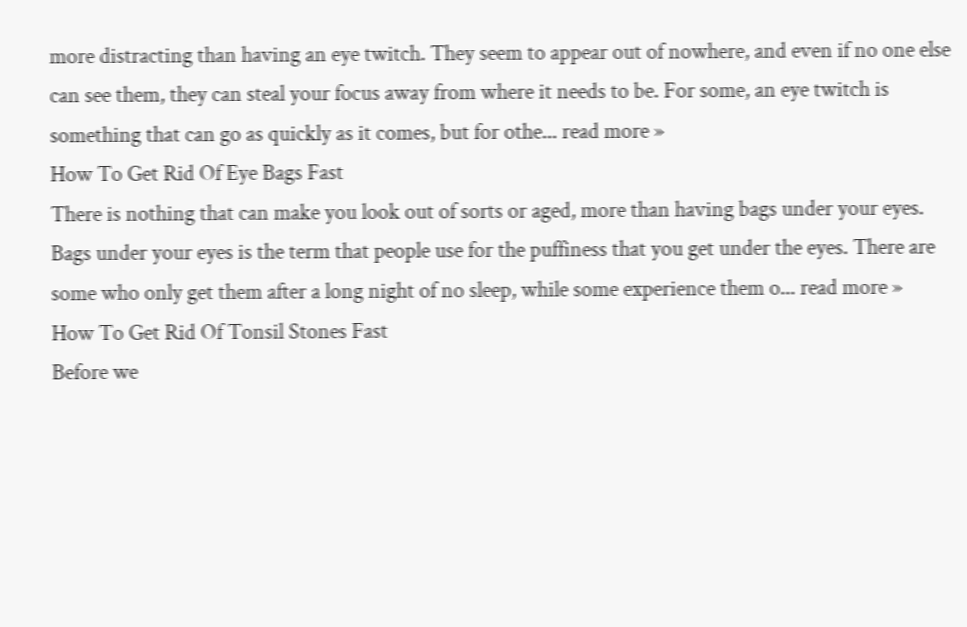more distracting than having an eye twitch. They seem to appear out of nowhere, and even if no one else can see them, they can steal your focus away from where it needs to be. For some, an eye twitch is something that can go as quickly as it comes, but for othe... read more »
How To Get Rid Of Eye Bags Fast
There is nothing that can make you look out of sorts or aged, more than having bags under your eyes. Bags under your eyes is the term that people use for the puffiness that you get under the eyes. There are some who only get them after a long night of no sleep, while some experience them o... read more »
How To Get Rid Of Tonsil Stones Fast
Before we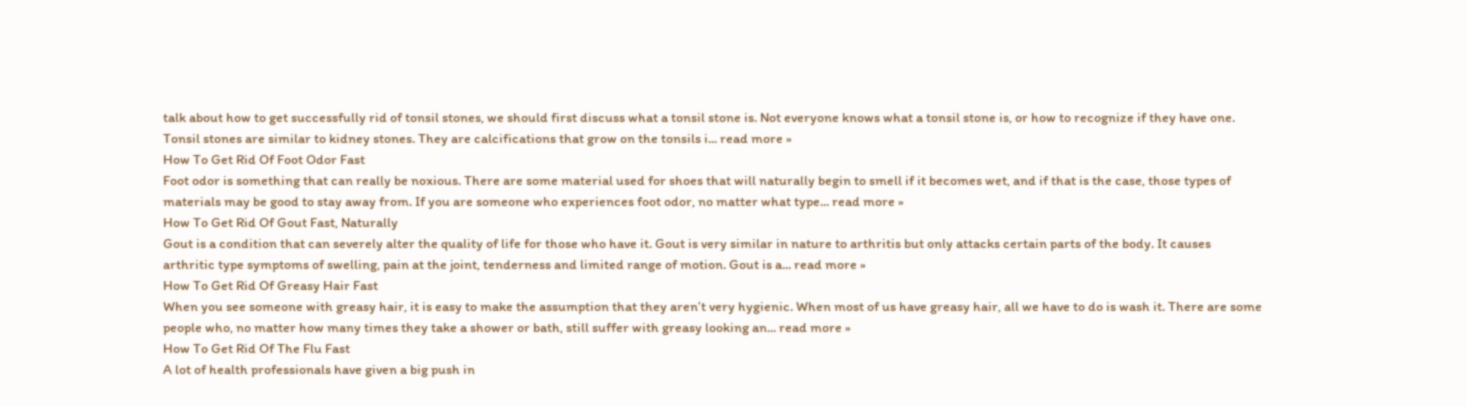talk about how to get successfully rid of tonsil stones, we should first discuss what a tonsil stone is. Not everyone knows what a tonsil stone is, or how to recognize if they have one. Tonsil stones are similar to kidney stones. They are calcifications that grow on the tonsils i... read more »
How To Get Rid Of Foot Odor Fast
Foot odor is something that can really be noxious. There are some material used for shoes that will naturally begin to smell if it becomes wet, and if that is the case, those types of materials may be good to stay away from. If you are someone who experiences foot odor, no matter what type... read more »
How To Get Rid Of Gout Fast, Naturally
Gout is a condition that can severely alter the quality of life for those who have it. Gout is very similar in nature to arthritis but only attacks certain parts of the body. It causes arthritic type symptoms of swelling, pain at the joint, tenderness and limited range of motion. Gout is a... read more »
How To Get Rid Of Greasy Hair Fast
When you see someone with greasy hair, it is easy to make the assumption that they aren’t very hygienic. When most of us have greasy hair, all we have to do is wash it. There are some people who, no matter how many times they take a shower or bath, still suffer with greasy looking an... read more »
How To Get Rid Of The Flu Fast
A lot of health professionals have given a big push in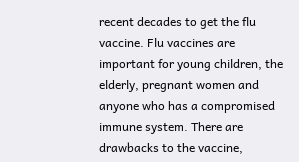recent decades to get the flu vaccine. Flu vaccines are important for young children, the elderly, pregnant women and anyone who has a compromised immune system. There are drawbacks to the vaccine,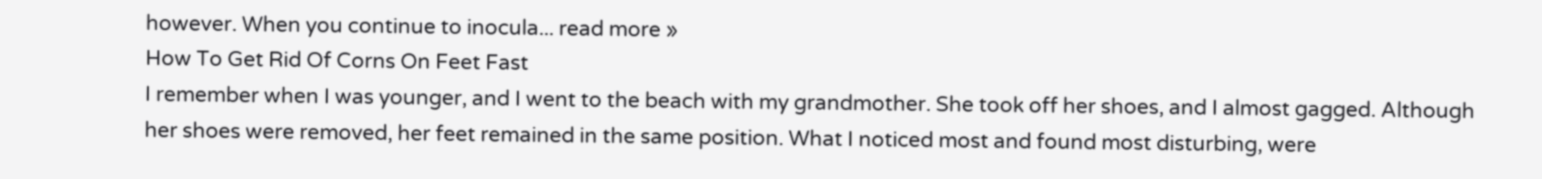however. When you continue to inocula... read more »
How To Get Rid Of Corns On Feet Fast
I remember when I was younger, and I went to the beach with my grandmother. She took off her shoes, and I almost gagged. Although her shoes were removed, her feet remained in the same position. What I noticed most and found most disturbing, were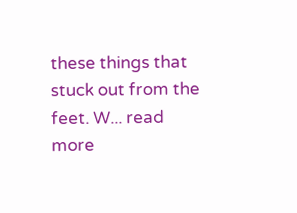these things that stuck out from the feet. W... read more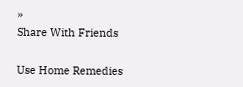»
Share With Friends

Use Home Remedies